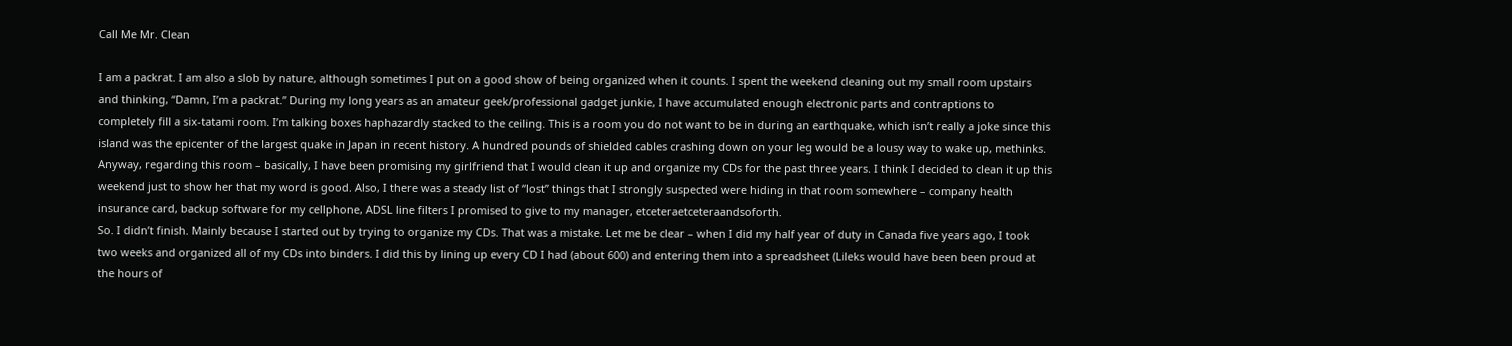Call Me Mr. Clean

I am a packrat. I am also a slob by nature, although sometimes I put on a good show of being organized when it counts. I spent the weekend cleaning out my small room upstairs and thinking, “Damn, I’m a packrat.” During my long years as an amateur geek/professional gadget junkie, I have accumulated enough electronic parts and contraptions to completely fill a six-tatami room. I’m talking boxes haphazardly stacked to the ceiling. This is a room you do not want to be in during an earthquake, which isn’t really a joke since this island was the epicenter of the largest quake in Japan in recent history. A hundred pounds of shielded cables crashing down on your leg would be a lousy way to wake up, methinks. Anyway, regarding this room – basically, I have been promising my girlfriend that I would clean it up and organize my CDs for the past three years. I think I decided to clean it up this weekend just to show her that my word is good. Also, I there was a steady list of “lost” things that I strongly suspected were hiding in that room somewhere – company health insurance card, backup software for my cellphone, ADSL line filters I promised to give to my manager, etceteraetceteraandsoforth.
So. I didn’t finish. Mainly because I started out by trying to organize my CDs. That was a mistake. Let me be clear – when I did my half year of duty in Canada five years ago, I took two weeks and organized all of my CDs into binders. I did this by lining up every CD I had (about 600) and entering them into a spreadsheet (Lileks would have been been proud at the hours of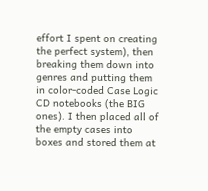effort I spent on creating the perfect system), then breaking them down into genres and putting them in color-coded Case Logic CD notebooks (the BIG ones). I then placed all of the empty cases into boxes and stored them at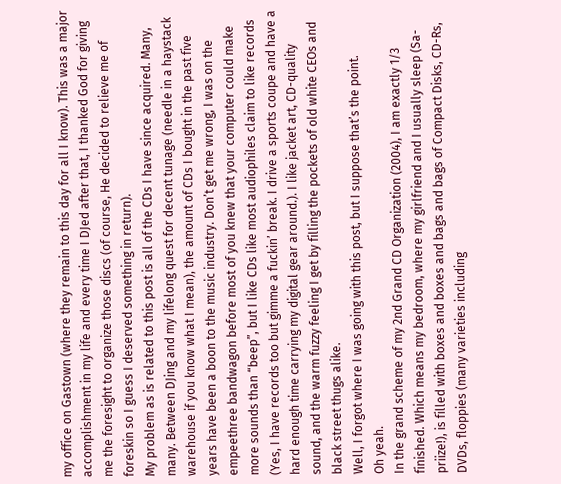my office on Gastown (where they remain to this day for all I know). This was a major accomplishment in my life and every time I DJed after that, I thanked God for giving me the foresight to organize those discs (of course, He decided to relieve me of foreskin so I guess I deserved something in return).
My problem as is related to this post is all of the CDs I have since acquired. Many, many. Between DJing and my lifelong quest for decent tunage (needle in a haystack warehouse if you know what I mean), the amount of CDs I bought in the past five years have been a boon to the music industry. Don’t get me wrong, I was on the empeethree bandwagon before most of you knew that your computer could make more sounds than “beep”, but I like CDs like most audiophiles claim to like records (Yes, I have records too but gimme a fuckin’ break. I drive a sports coupe and have a hard enough time carrying my digital gear around.). I like jacket art, CD-quality sound, and the warm fuzzy feeling I get by filling the pockets of old white CEOs and black street thugs alike.
Well, I forgot where I was going with this post, but I suppose that’s the point.
Oh yeah.
In the grand scheme of my 2nd Grand CD Organization (2004), I am exactly 1/3 finished. Which means my bedroom, where my girlfriend and I usually sleep (Sa-priize!), is filled with boxes and boxes and bags and bags of Compact Disks, CD-Rs, DVDs, floppies (many varieties including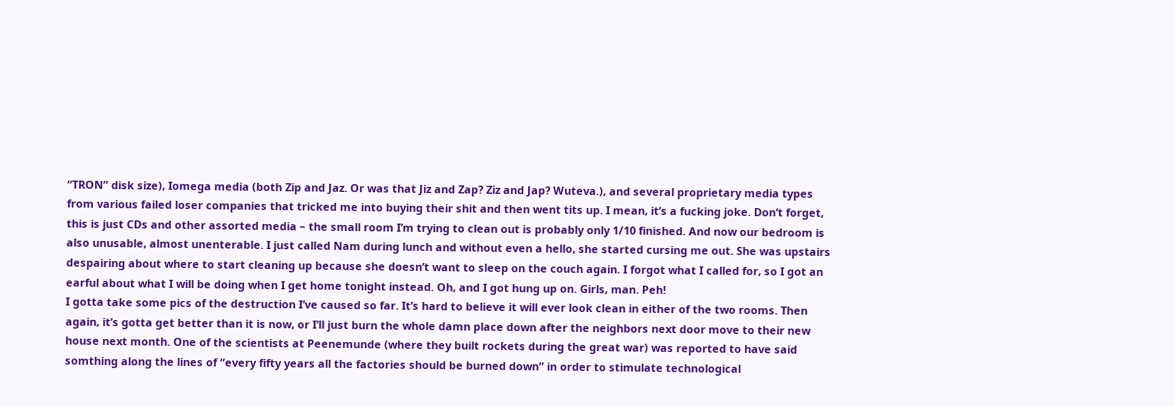“TRON” disk size), Iomega media (both Zip and Jaz. Or was that Jiz and Zap? Ziz and Jap? Wuteva.), and several proprietary media types from various failed loser companies that tricked me into buying their shit and then went tits up. I mean, it’s a fucking joke. Don’t forget, this is just CDs and other assorted media – the small room I’m trying to clean out is probably only 1/10 finished. And now our bedroom is also unusable, almost unenterable. I just called Nam during lunch and without even a hello, she started cursing me out. She was upstairs despairing about where to start cleaning up because she doesn’t want to sleep on the couch again. I forgot what I called for, so I got an earful about what I will be doing when I get home tonight instead. Oh, and I got hung up on. Girls, man. Peh!
I gotta take some pics of the destruction I’ve caused so far. It’s hard to believe it will ever look clean in either of the two rooms. Then again, it’s gotta get better than it is now, or I’ll just burn the whole damn place down after the neighbors next door move to their new house next month. One of the scientists at Peenemunde (where they built rockets during the great war) was reported to have said somthing along the lines of “every fifty years all the factories should be burned down” in order to stimulate technological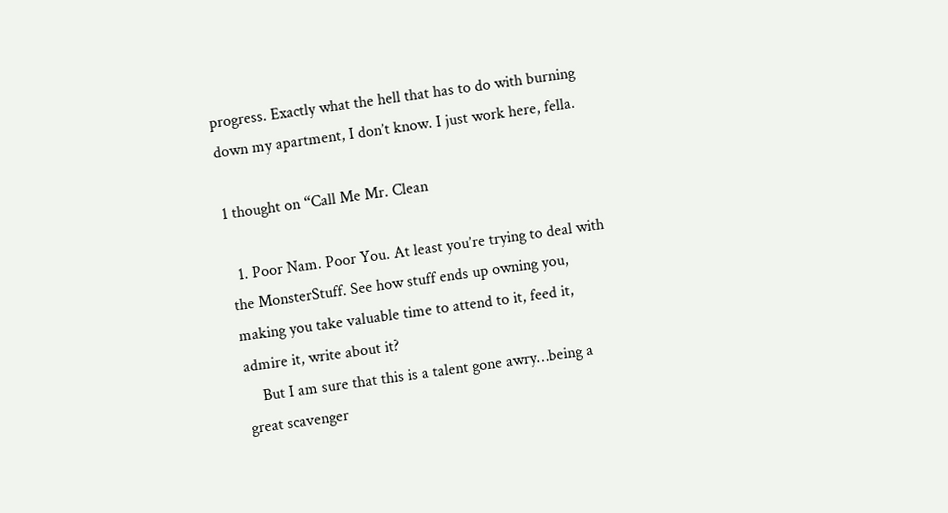progress. Exactly what the hell that has to do with burning down my apartment, I don’t know. I just work here, fella.

1 thought on “Call Me Mr. Clean

  1. Poor Nam. Poor You. At least you’re trying to deal with the MonsterStuff. See how stuff ends up owning you, making you take valuable time to attend to it, feed it, admire it, write about it?
    But I am sure that this is a talent gone awry…being a great scavenger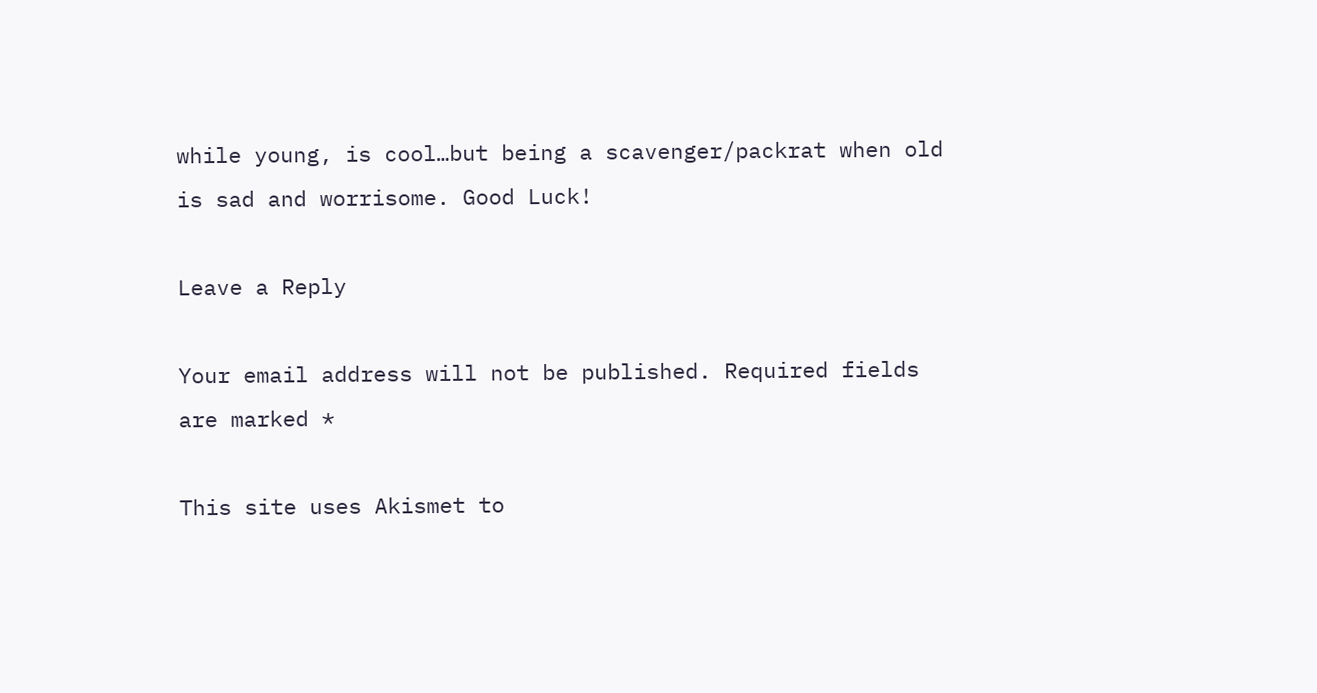while young, is cool…but being a scavenger/packrat when old is sad and worrisome. Good Luck!

Leave a Reply

Your email address will not be published. Required fields are marked *

This site uses Akismet to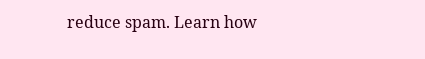reduce spam. Learn how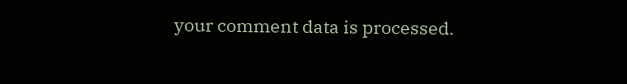your comment data is processed.